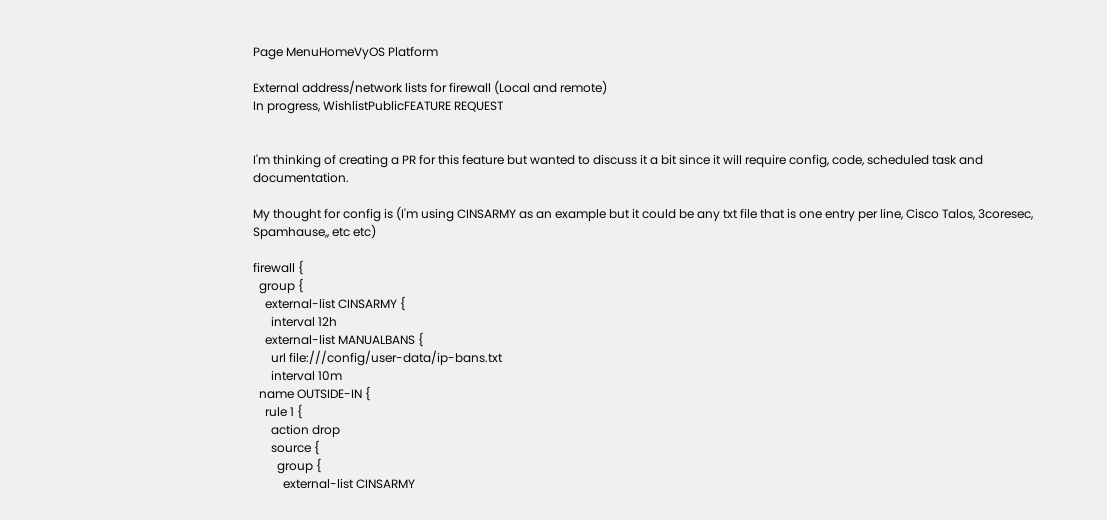Page MenuHomeVyOS Platform

External address/network lists for firewall (Local and remote)
In progress, WishlistPublicFEATURE REQUEST


I'm thinking of creating a PR for this feature but wanted to discuss it a bit since it will require config, code, scheduled task and documentation.

My thought for config is (I'm using CINSARMY as an example but it could be any txt file that is one entry per line, Cisco Talos, 3coresec, Spamhause,, etc etc)

firewall {
  group {
    external-list CINSARMY {
      interval 12h
    external-list MANUALBANS {
      url file:///config/user-data/ip-bans.txt
      interval 10m
  name OUTSIDE-IN {
    rule 1 {
      action drop
      source {
        group {
          external-list CINSARMY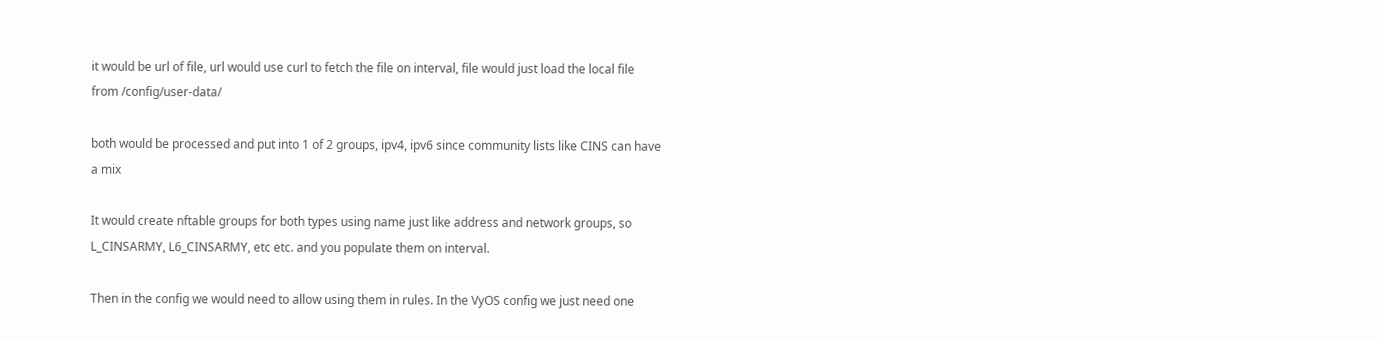it would be url of file, url would use curl to fetch the file on interval, file would just load the local file from /config/user-data/

both would be processed and put into 1 of 2 groups, ipv4, ipv6 since community lists like CINS can have a mix

It would create nftable groups for both types using name just like address and network groups, so L_CINSARMY, L6_CINSARMY, etc etc. and you populate them on interval.

Then in the config we would need to allow using them in rules. In the VyOS config we just need one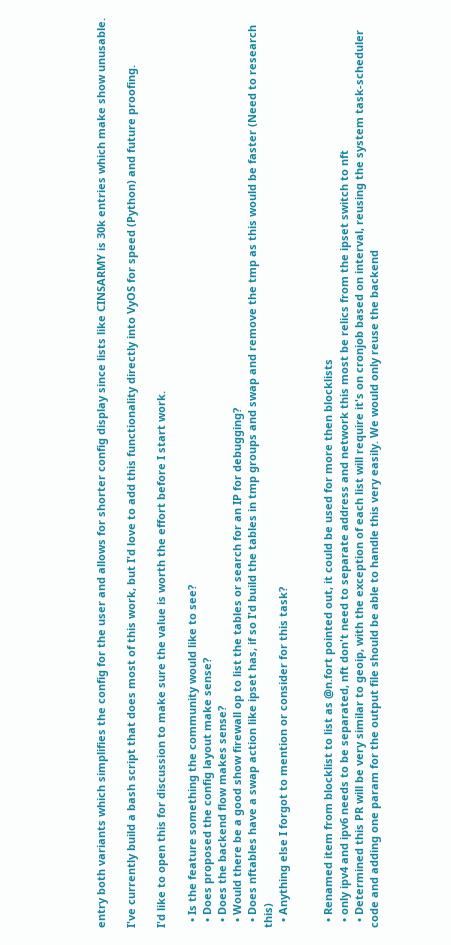entry both variants which simplifies the config for the user and allows for shorter config display since lists like CINSARMY is 30k entries which make show unusable.

I've currently build a bash script that does most of this work, but I'd love to add this functionality directly into VyOS for speed (Python) and future proofing.

I'd like to open this for discussion to make sure the value is worth the effort before I start work.

  • Is the feature something the community would like to see?
  • Does proposed the config layout make sense?
  • Does the backend flow makes sense?
  • Would there be a good show firewall op to list the tables or search for an IP for debugging?
  • Does nftables have a swap action like ipset has, if so I'd build the tables in tmp groups and swap and remove the tmp as this would be faster (Need to research this)
  • Anything else I forgot to mention or consider for this task?


  • Renamed item from blocklist to list as @n.fort pointed out, it could be used for more then blocklists
  • only ipv4 and ipv6 needs to be separated, nft don't need to separate address and network this most be relics from the ipset switch to nft
  • Determined this PR will be very similar to geoip, with the exception of each list will require it's on cronjob based on interval, reusing the system task-scheduler code and adding one param for the output file should be able to handle this very easily. We would only reuse the backend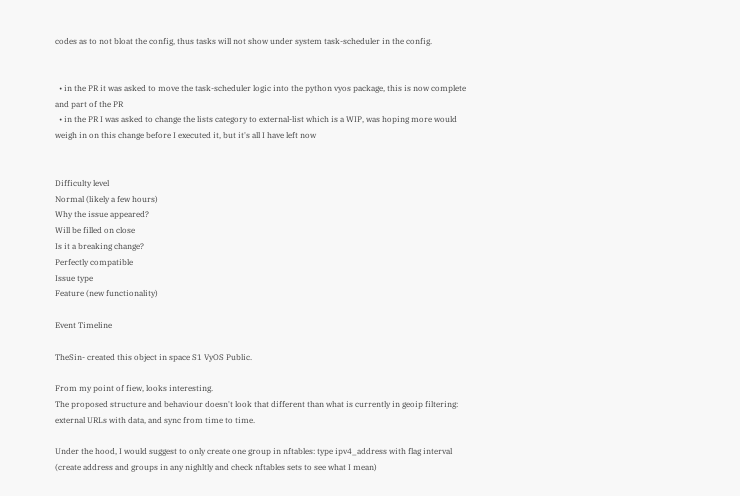codes as to not bloat the config, thus tasks will not show under system task-scheduler in the config.


  • in the PR it was asked to move the task-scheduler logic into the python vyos package, this is now complete and part of the PR
  • in the PR I was asked to change the lists category to external-list which is a WIP, was hoping more would weigh in on this change before I executed it, but it's all I have left now


Difficulty level
Normal (likely a few hours)
Why the issue appeared?
Will be filled on close
Is it a breaking change?
Perfectly compatible
Issue type
Feature (new functionality)

Event Timeline

TheSin- created this object in space S1 VyOS Public.

From my point of fiew, looks interesting.
The proposed structure and behaviour doesn't look that different than what is currently in geoip filtering: external URLs with data, and sync from time to time.

Under the hood, I would suggest to only create one group in nftables: type ipv4_address with flag interval (create address and groups in any nighltly and check nftables sets to see what I mean)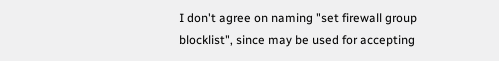I don't agree on naming "set firewall group blocklist", since may be used for accepting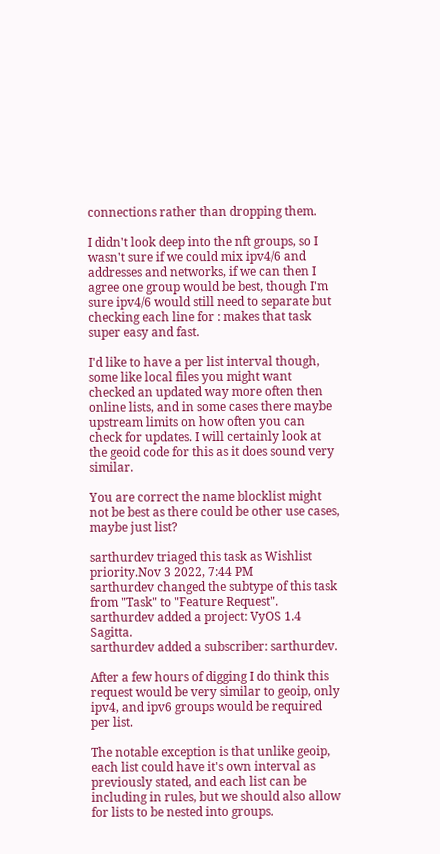connections rather than dropping them.

I didn't look deep into the nft groups, so I wasn't sure if we could mix ipv4/6 and addresses and networks, if we can then I agree one group would be best, though I'm sure ipv4/6 would still need to separate but checking each line for : makes that task super easy and fast.

I'd like to have a per list interval though, some like local files you might want checked an updated way more often then online lists, and in some cases there maybe upstream limits on how often you can check for updates. I will certainly look at the geoid code for this as it does sound very similar.

You are correct the name blocklist might not be best as there could be other use cases, maybe just list?

sarthurdev triaged this task as Wishlist priority.Nov 3 2022, 7:44 PM
sarthurdev changed the subtype of this task from "Task" to "Feature Request".
sarthurdev added a project: VyOS 1.4 Sagitta.
sarthurdev added a subscriber: sarthurdev.

After a few hours of digging I do think this request would be very similar to geoip, only ipv4, and ipv6 groups would be required per list.

The notable exception is that unlike geoip, each list could have it's own interval as previously stated, and each list can be including in rules, but we should also allow for lists to be nested into groups.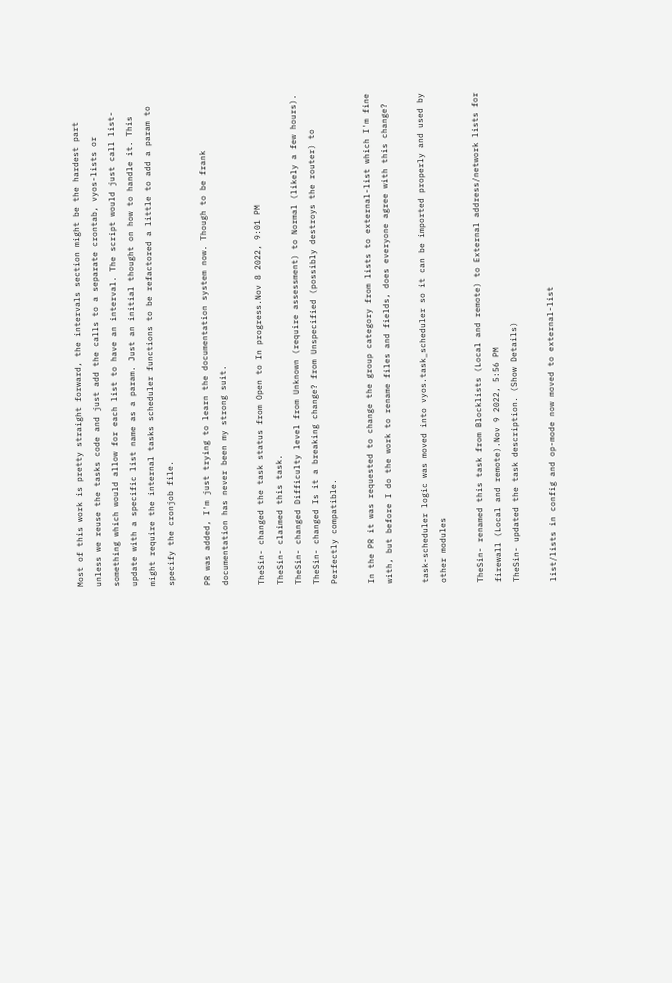Most of this work is pretty straight forward, the intervals section might be the hardest part unless we reuse the tasks code and just add the calls to a separate crontab, vyos-lists or something which would allow for each list to have an interval. The script would just call list-update with a specific list name as a param. Just an initial thought on how to handle it. This might require the internal tasks scheduler functions to be refactored a little to add a param to specify the cronjob file.

PR was added, I'm just trying to learn the documentation system now. Though to be frank documentation has never been my strong suit.

TheSin- changed the task status from Open to In progress.Nov 8 2022, 9:01 PM
TheSin- claimed this task.
TheSin- changed Difficulty level from Unknown (require assessment) to Normal (likely a few hours).
TheSin- changed Is it a breaking change? from Unspecified (possibly destroys the router) to Perfectly compatible.

In the PR it was requested to change the group category from lists to external-list which I'm fine with, but before I do the work to rename files and fields, does everyone agree with this change?

task-scheduler logic was moved into vyos.task_scheduler so it can be imported properly and used by other modules

TheSin- renamed this task from Blocklists (Local and remote) to External address/network lists for firewall (Local and remote).Nov 9 2022, 5:56 PM
TheSin- updated the task description. (Show Details)

list/lists in config and op-mode now moved to external-list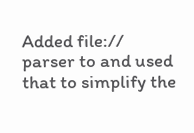Added file:// parser to and used that to simplify the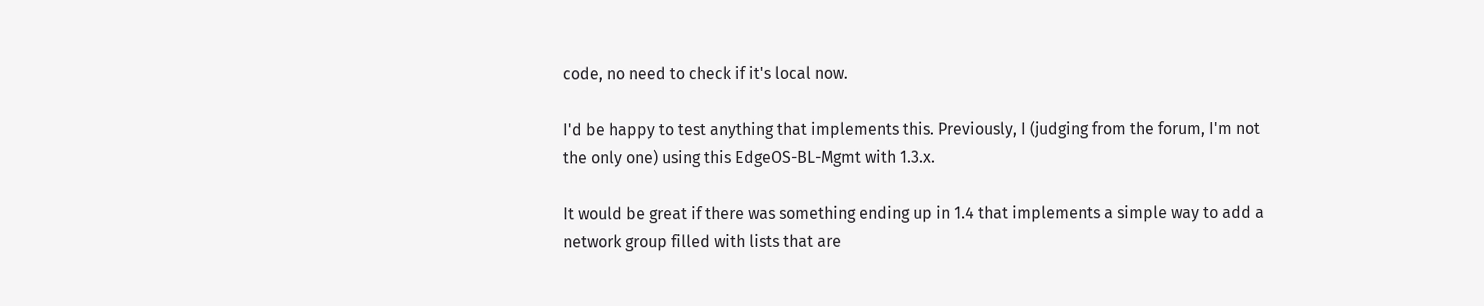code, no need to check if it's local now.

I'd be happy to test anything that implements this. Previously, I (judging from the forum, I'm not the only one) using this EdgeOS-BL-Mgmt with 1.3.x.

It would be great if there was something ending up in 1.4 that implements a simple way to add a network group filled with lists that are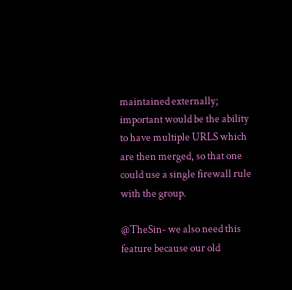maintained externally; important would be the ability to have multiple URLS which are then merged, so that one could use a single firewall rule with the group.

@TheSin- we also need this feature because our old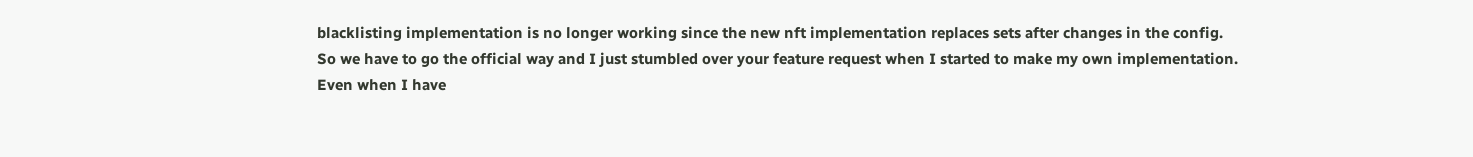blacklisting implementation is no longer working since the new nft implementation replaces sets after changes in the config.
So we have to go the official way and I just stumbled over your feature request when I started to make my own implementation.
Even when I have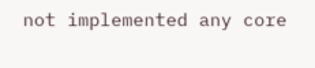not implemented any core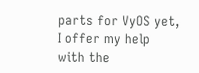parts for VyOS yet, I offer my help with the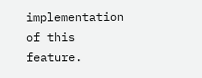implementation of this feature.